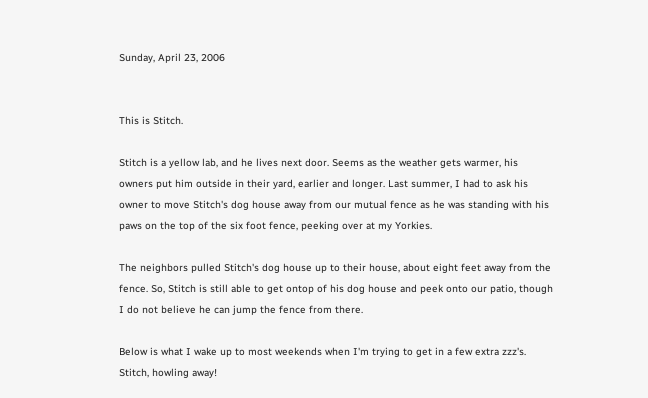Sunday, April 23, 2006


This is Stitch.

Stitch is a yellow lab, and he lives next door. Seems as the weather gets warmer, his owners put him outside in their yard, earlier and longer. Last summer, I had to ask his owner to move Stitch's dog house away from our mutual fence as he was standing with his paws on the top of the six foot fence, peeking over at my Yorkies.

The neighbors pulled Stitch's dog house up to their house, about eight feet away from the fence. So, Stitch is still able to get ontop of his dog house and peek onto our patio, though I do not believe he can jump the fence from there.

Below is what I wake up to most weekends when I'm trying to get in a few extra zzz's. Stitch, howling away!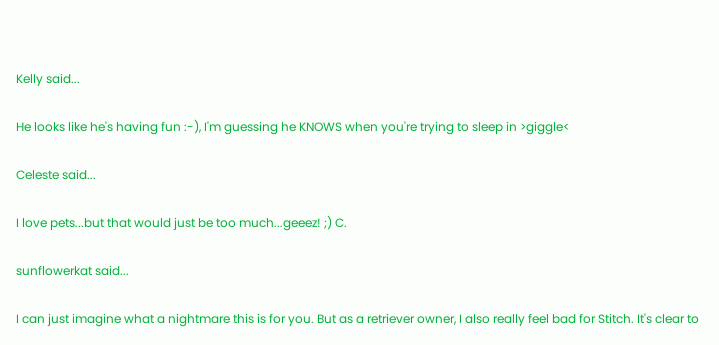Kelly said...

He looks like he's having fun :-), I'm guessing he KNOWS when you're trying to sleep in >giggle<

Celeste said...

I love pets...but that would just be too much...geeez! ;) C.

sunflowerkat said...

I can just imagine what a nightmare this is for you. But as a retriever owner, I also really feel bad for Stitch. It's clear to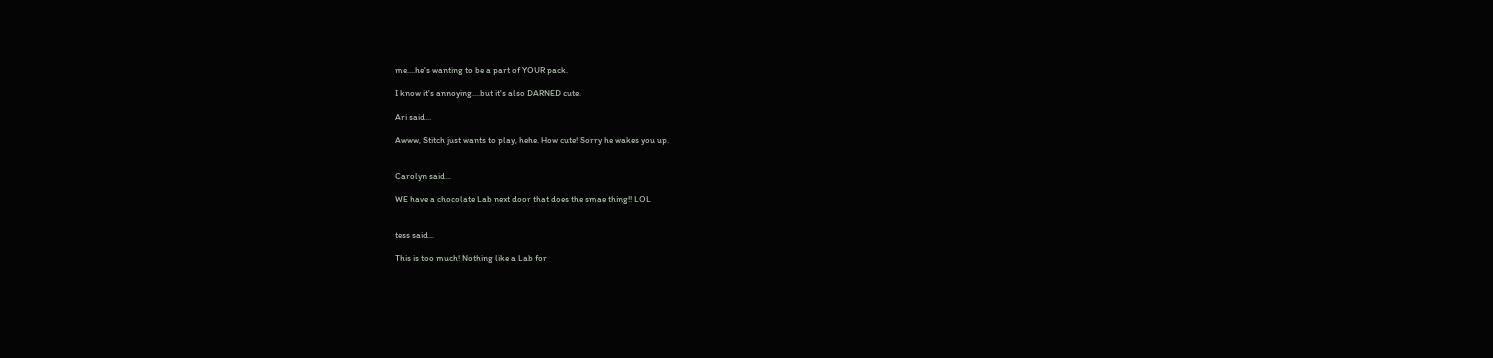me....he's wanting to be a part of YOUR pack.

I know it's annoying....but it's also DARNED cute.

Ari said...

Awww, Stitch just wants to play, hehe. How cute! Sorry he wakes you up.


Carolyn said...

WE have a chocolate Lab next door that does the smae thing!! LOL


tess said...

This is too much! Nothing like a Lab for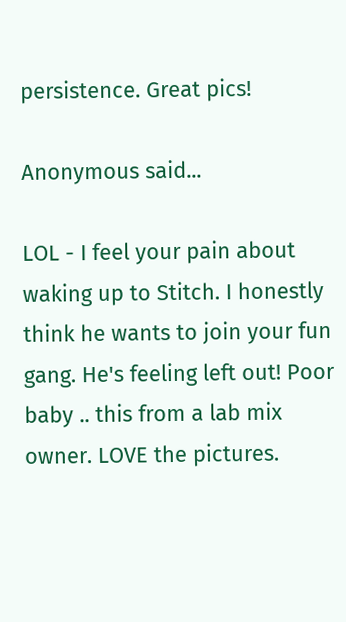persistence. Great pics!

Anonymous said...

LOL - I feel your pain about waking up to Stitch. I honestly think he wants to join your fun gang. He's feeling left out! Poor baby .. this from a lab mix owner. LOVE the pictures.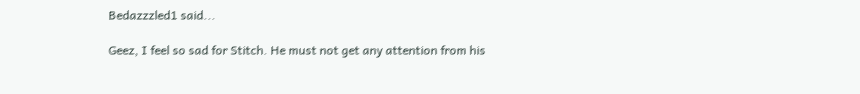Bedazzzled1 said...

Geez, I feel so sad for Stitch. He must not get any attention from his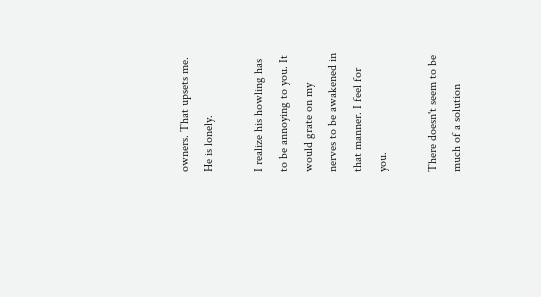owners. That upsets me. He is lonely.

I realize his howling has to be annoying to you. It would grate on my nerves to be awakened in that manner. I feel for you.

There doesn't seem to be much of a solution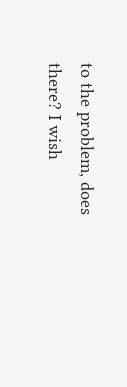to the problem, does there? I wish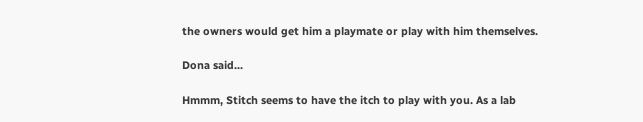the owners would get him a playmate or play with him themselves.

Dona said...

Hmmm, Stitch seems to have the itch to play with you. As a lab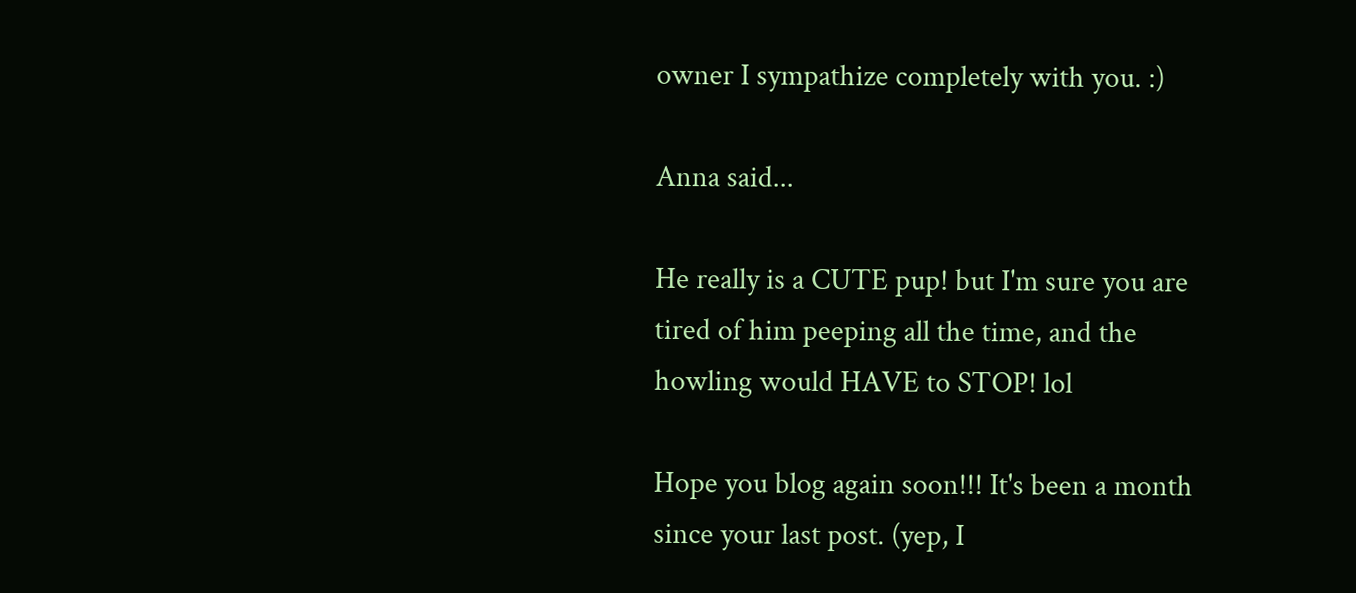owner I sympathize completely with you. :)

Anna said...

He really is a CUTE pup! but I'm sure you are tired of him peeping all the time, and the howling would HAVE to STOP! lol

Hope you blog again soon!!! It's been a month since your last post. (yep, I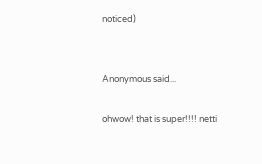noticed)


Anonymous said...

ohwow! that is super!!!! netti